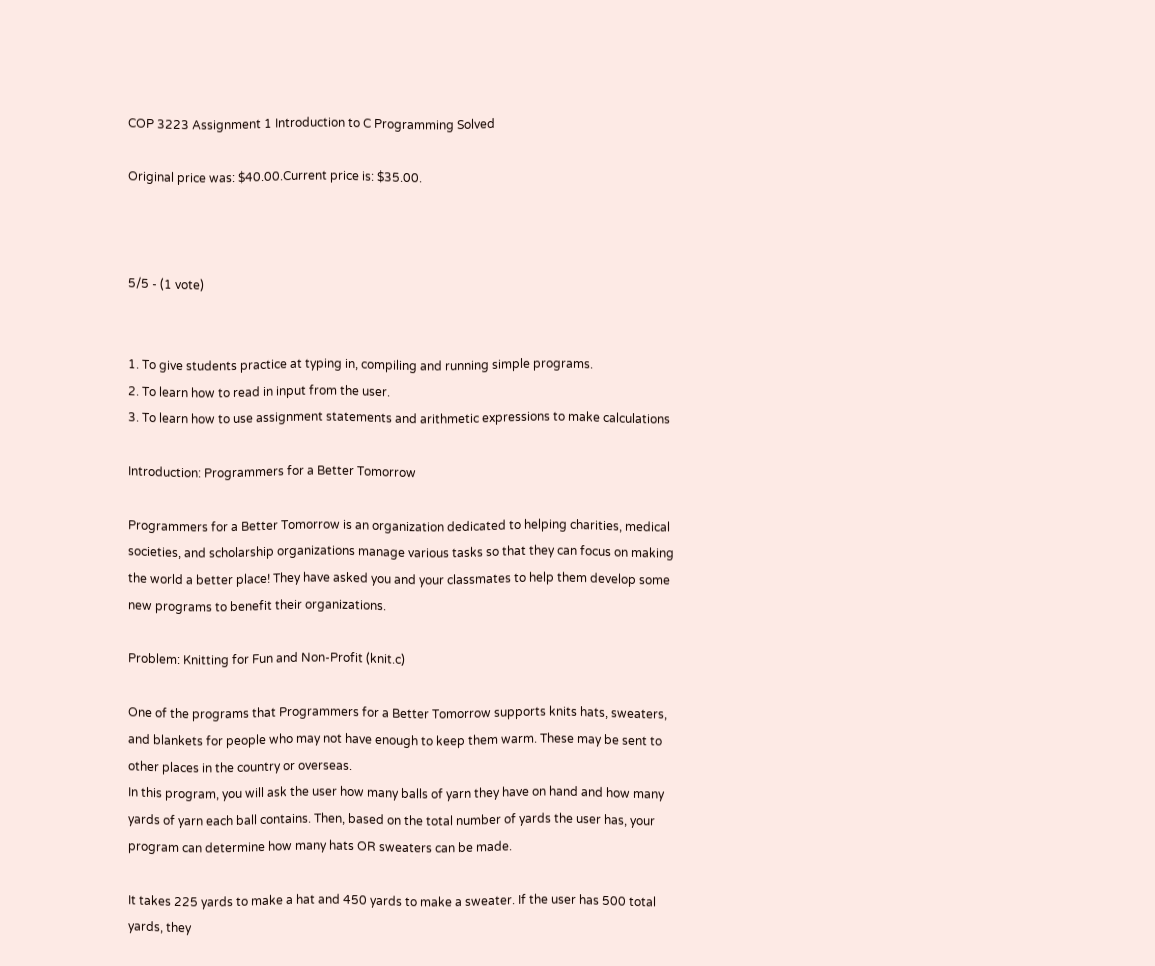COP 3223 Assignment 1 Introduction to C Programming Solved

Original price was: $40.00.Current price is: $35.00.



5/5 - (1 vote)


1. To give students practice at typing in, compiling and running simple programs.
2. To learn how to read in input from the user.
3. To learn how to use assignment statements and arithmetic expressions to make calculations

Introduction: Programmers for a Better Tomorrow

Programmers for a Better Tomorrow is an organization dedicated to helping charities, medical
societies, and scholarship organizations manage various tasks so that they can focus on making
the world a better place! They have asked you and your classmates to help them develop some
new programs to benefit their organizations.

Problem: Knitting for Fun and Non-Profit (knit.c)

One of the programs that Programmers for a Better Tomorrow supports knits hats, sweaters,
and blankets for people who may not have enough to keep them warm. These may be sent to
other places in the country or overseas.
In this program, you will ask the user how many balls of yarn they have on hand and how many
yards of yarn each ball contains. Then, based on the total number of yards the user has, your
program can determine how many hats OR sweaters can be made.

It takes 225 yards to make a hat and 450 yards to make a sweater. If the user has 500 total
yards, they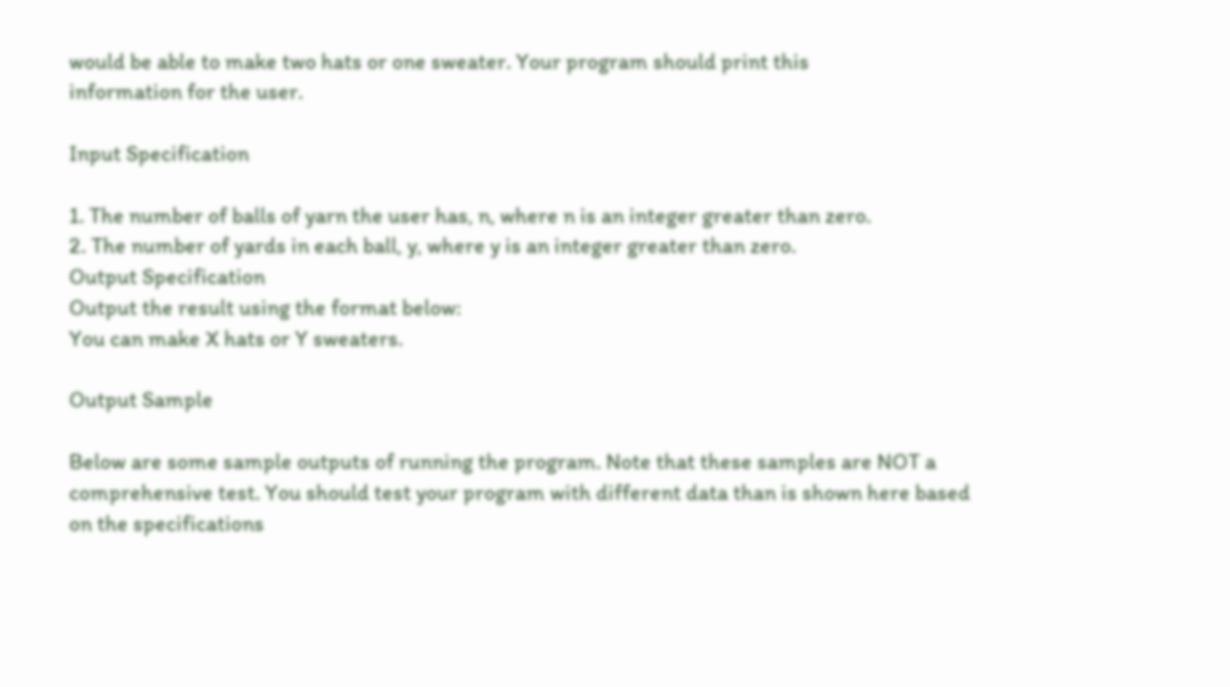would be able to make two hats or one sweater. Your program should print this
information for the user.

Input Specification

1. The number of balls of yarn the user has, n, where n is an integer greater than zero.
2. The number of yards in each ball, y, where y is an integer greater than zero.
Output Specification
Output the result using the format below:
You can make X hats or Y sweaters.

Output Sample

Below are some sample outputs of running the program. Note that these samples are NOT a
comprehensive test. You should test your program with different data than is shown here based
on the specifications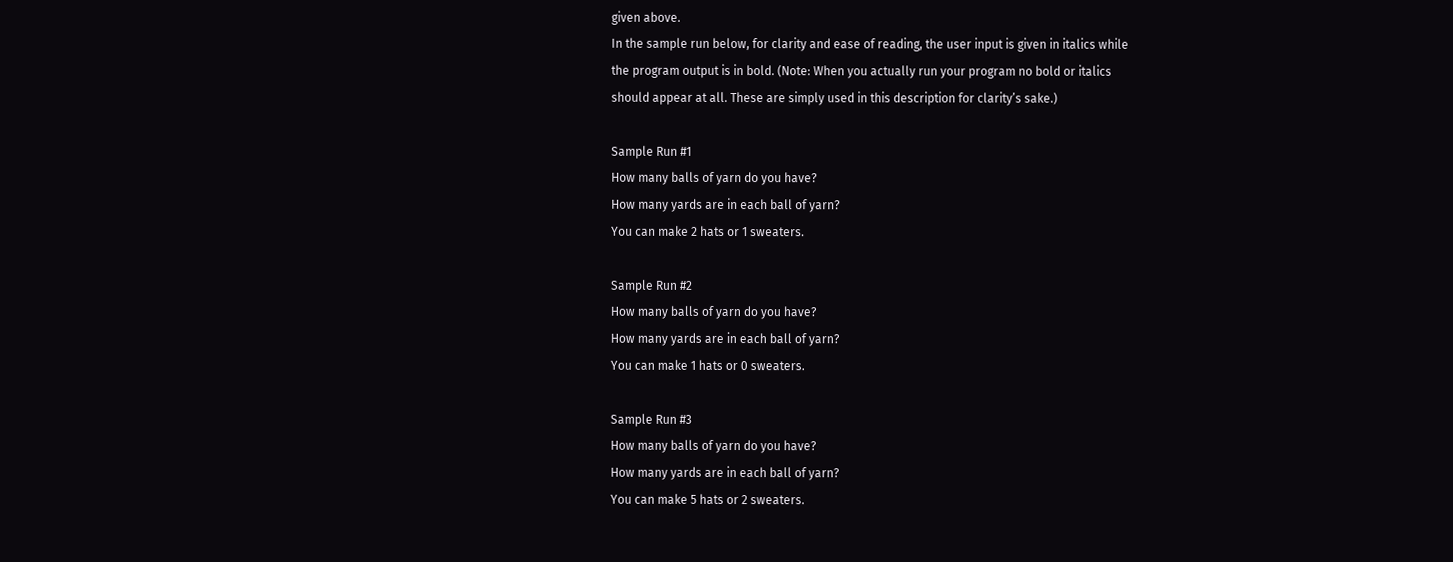given above.
In the sample run below, for clarity and ease of reading, the user input is given in italics while
the program output is in bold. (Note: When you actually run your program no bold or italics
should appear at all. These are simply used in this description for clarity’s sake.)

Sample Run #1
How many balls of yarn do you have?
How many yards are in each ball of yarn?
You can make 2 hats or 1 sweaters.

Sample Run #2
How many balls of yarn do you have?
How many yards are in each ball of yarn?
You can make 1 hats or 0 sweaters.

Sample Run #3
How many balls of yarn do you have?
How many yards are in each ball of yarn?
You can make 5 hats or 2 sweaters.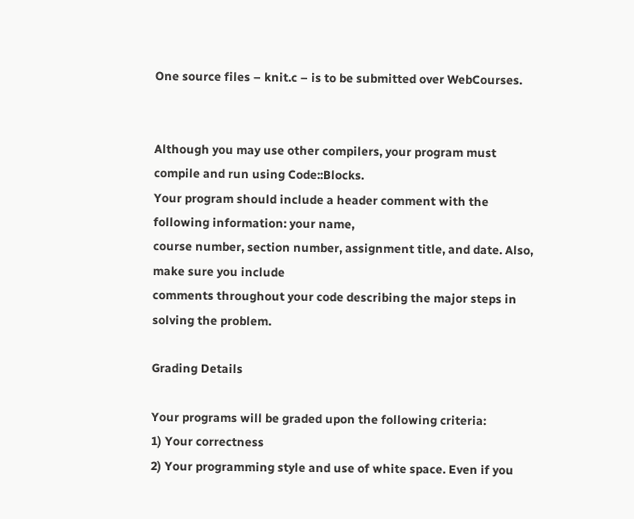One source files – knit.c – is to be submitted over WebCourses.


Although you may use other compilers, your program must compile and run using Code::Blocks.
Your program should include a header comment with the following information: your name,
course number, section number, assignment title, and date. Also, make sure you include
comments throughout your code describing the major steps in solving the problem.

Grading Details

Your programs will be graded upon the following criteria:
1) Your correctness
2) Your programming style and use of white space. Even if you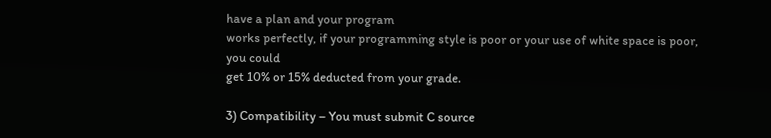have a plan and your program
works perfectly, if your programming style is poor or your use of white space is poor, you could
get 10% or 15% deducted from your grade.

3) Compatibility – You must submit C source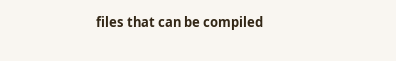files that can be compiled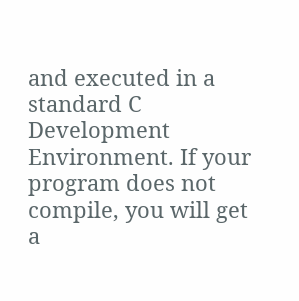and executed in a
standard C Development Environment. If your program does not compile, you will get a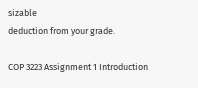sizable
deduction from your grade.

COP 3223 Assignment 1 Introduction